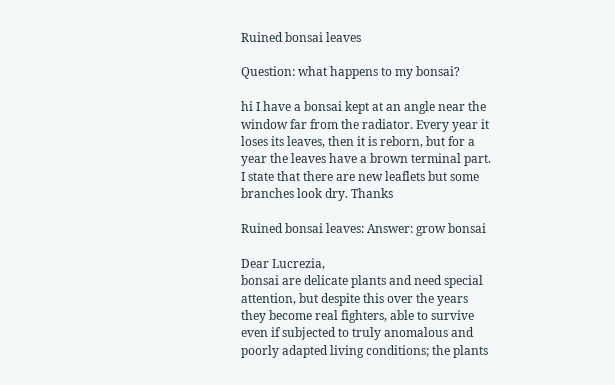Ruined bonsai leaves

Question: what happens to my bonsai?

hi I have a bonsai kept at an angle near the window far from the radiator. Every year it loses its leaves, then it is reborn, but for a year the leaves have a brown terminal part. I state that there are new leaflets but some branches look dry. Thanks

Ruined bonsai leaves: Answer: grow bonsai

Dear Lucrezia,
bonsai are delicate plants and need special attention, but despite this over the years they become real fighters, able to survive even if subjected to truly anomalous and poorly adapted living conditions; the plants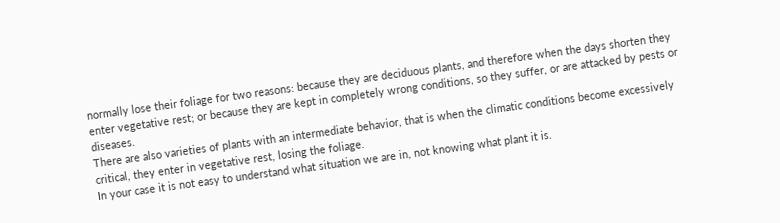normally lose their foliage for two reasons: because they are deciduous plants, and therefore when the days shorten they enter vegetative rest; or because they are kept in completely wrong conditions, so they suffer, or are attacked by pests or diseases.
There are also varieties of plants with an intermediate behavior, that is when the climatic conditions become excessively critical, they enter in vegetative rest, losing the foliage.
In your case it is not easy to understand what situation we are in, not knowing what plant it is.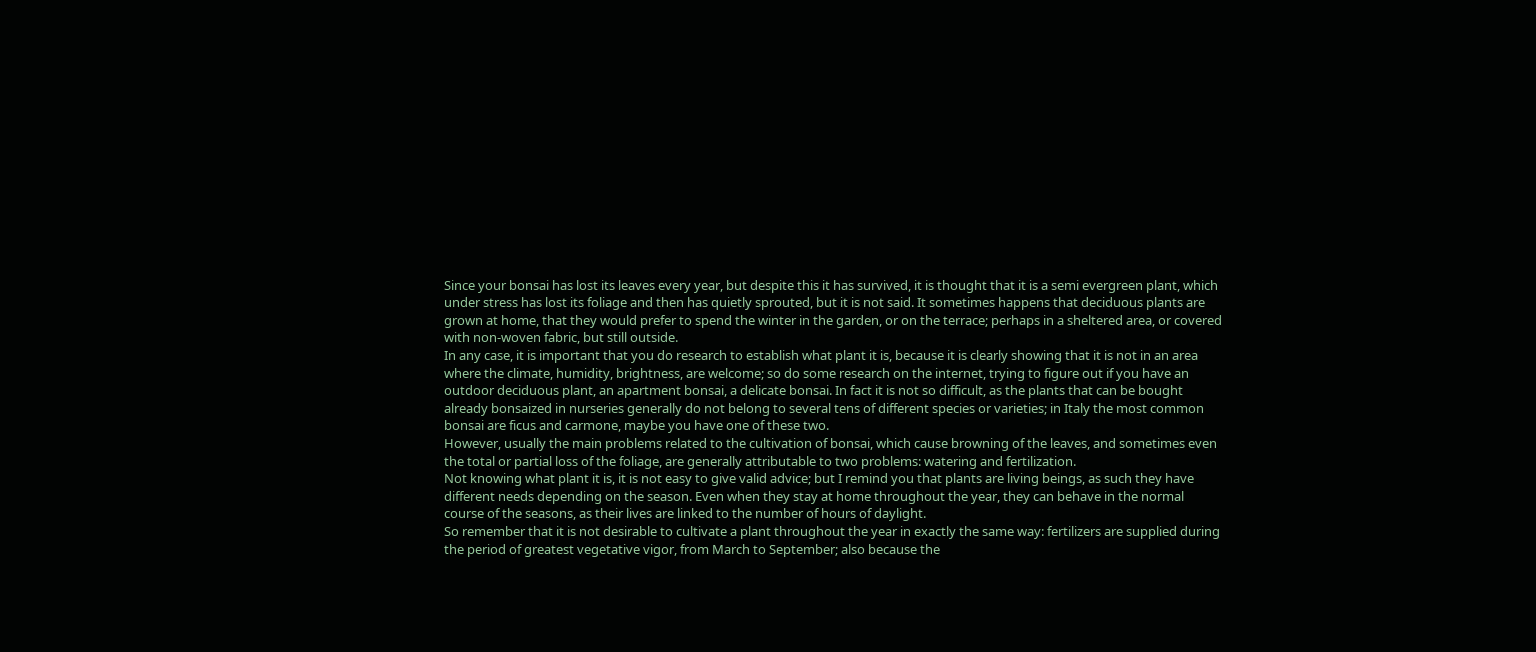Since your bonsai has lost its leaves every year, but despite this it has survived, it is thought that it is a semi evergreen plant, which under stress has lost its foliage and then has quietly sprouted, but it is not said. It sometimes happens that deciduous plants are grown at home, that they would prefer to spend the winter in the garden, or on the terrace; perhaps in a sheltered area, or covered with non-woven fabric, but still outside.
In any case, it is important that you do research to establish what plant it is, because it is clearly showing that it is not in an area where the climate, humidity, brightness, are welcome; so do some research on the internet, trying to figure out if you have an outdoor deciduous plant, an apartment bonsai, a delicate bonsai. In fact it is not so difficult, as the plants that can be bought already bonsaized in nurseries generally do not belong to several tens of different species or varieties; in Italy the most common bonsai are ficus and carmone, maybe you have one of these two.
However, usually the main problems related to the cultivation of bonsai, which cause browning of the leaves, and sometimes even the total or partial loss of the foliage, are generally attributable to two problems: watering and fertilization.
Not knowing what plant it is, it is not easy to give valid advice; but I remind you that plants are living beings, as such they have different needs depending on the season. Even when they stay at home throughout the year, they can behave in the normal course of the seasons, as their lives are linked to the number of hours of daylight.
So remember that it is not desirable to cultivate a plant throughout the year in exactly the same way: fertilizers are supplied during the period of greatest vegetative vigor, from March to September; also because the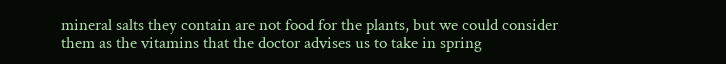mineral salts they contain are not food for the plants, but we could consider them as the vitamins that the doctor advises us to take in spring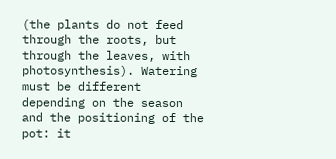(the plants do not feed through the roots, but through the leaves, with photosynthesis). Watering must be different depending on the season and the positioning of the pot: it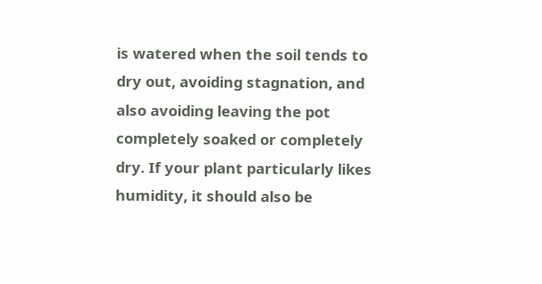is watered when the soil tends to dry out, avoiding stagnation, and also avoiding leaving the pot completely soaked or completely dry. If your plant particularly likes humidity, it should also be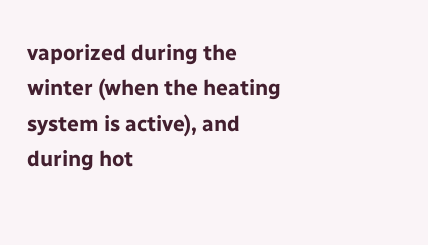vaporized during the winter (when the heating system is active), and during hot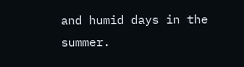and humid days in the summer.